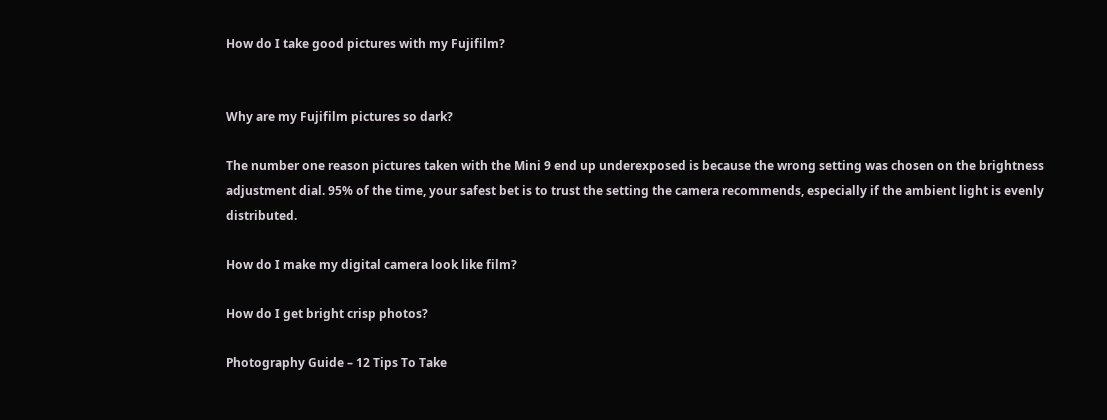How do I take good pictures with my Fujifilm?


Why are my Fujifilm pictures so dark?

The number one reason pictures taken with the Mini 9 end up underexposed is because the wrong setting was chosen on the brightness adjustment dial. 95% of the time, your safest bet is to trust the setting the camera recommends, especially if the ambient light is evenly distributed.

How do I make my digital camera look like film?

How do I get bright crisp photos?

Photography Guide – 12 Tips To Take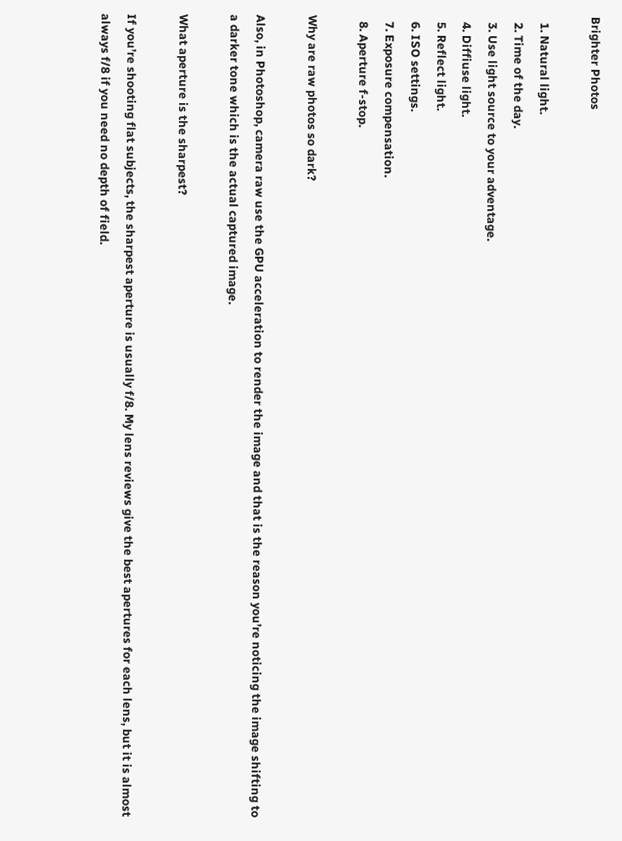Brighter Photos

  1. Natural light.
  2. Time of the day.
  3. Use light source to your adventage.
  4. Diffiuse light.
  5. Reflect light.
  6. ISO settings.
  7. Exposure compensation.
  8. Aperture f-stop.

Why are raw photos so dark?

Also, in Photoshop, camera raw use the GPU acceleration to render the image and that is the reason you’re noticing the image shifting to a darker tone which is the actual captured image.

What aperture is the sharpest?

If you’re shooting flat subjects, the sharpest aperture is usually f/8. My lens reviews give the best apertures for each lens, but it is almost always f/8 if you need no depth of field.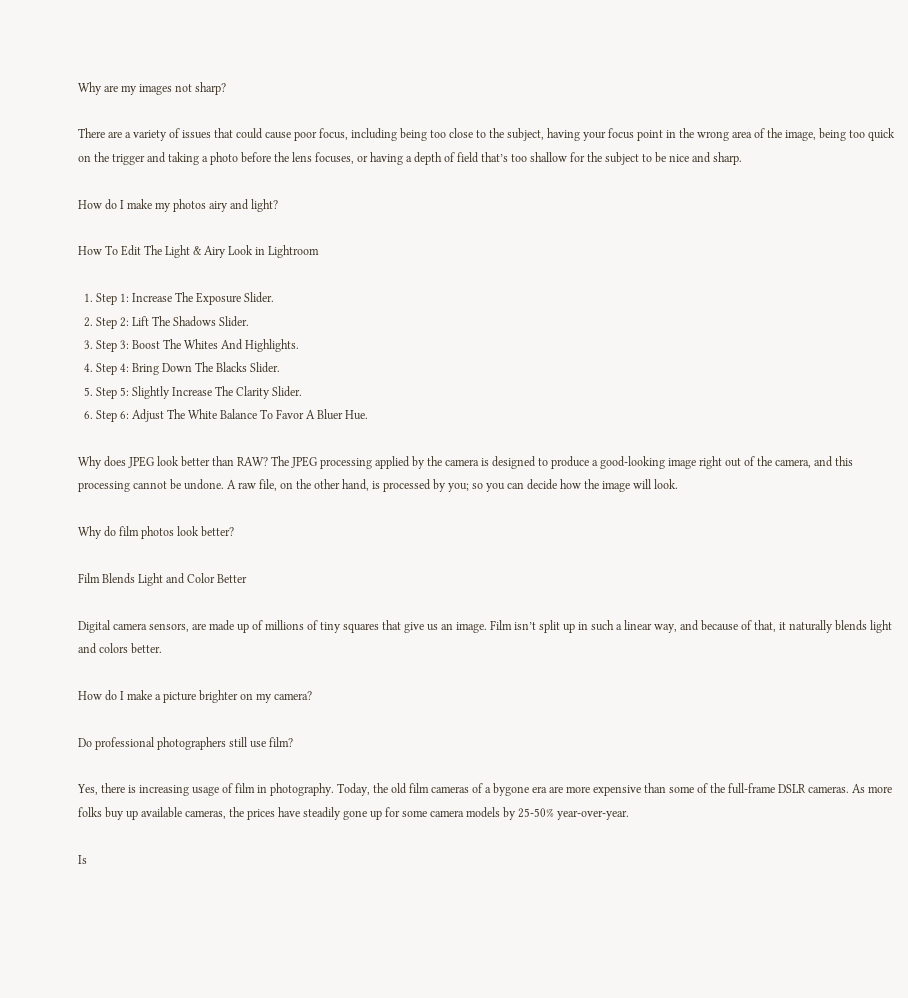Why are my images not sharp?

There are a variety of issues that could cause poor focus, including being too close to the subject, having your focus point in the wrong area of the image, being too quick on the trigger and taking a photo before the lens focuses, or having a depth of field that’s too shallow for the subject to be nice and sharp.

How do I make my photos airy and light?

How To Edit The Light & Airy Look in Lightroom

  1. Step 1: Increase The Exposure Slider.
  2. Step 2: Lift The Shadows Slider.
  3. Step 3: Boost The Whites And Highlights.
  4. Step 4: Bring Down The Blacks Slider.
  5. Step 5: Slightly Increase The Clarity Slider.
  6. Step 6: Adjust The White Balance To Favor A Bluer Hue.

Why does JPEG look better than RAW? The JPEG processing applied by the camera is designed to produce a good-looking image right out of the camera, and this processing cannot be undone. A raw file, on the other hand, is processed by you; so you can decide how the image will look.

Why do film photos look better?

Film Blends Light and Color Better

Digital camera sensors, are made up of millions of tiny squares that give us an image. Film isn’t split up in such a linear way, and because of that, it naturally blends light and colors better.

How do I make a picture brighter on my camera?

Do professional photographers still use film?

Yes, there is increasing usage of film in photography. Today, the old film cameras of a bygone era are more expensive than some of the full-frame DSLR cameras. As more folks buy up available cameras, the prices have steadily gone up for some camera models by 25-50% year-over-year.

Is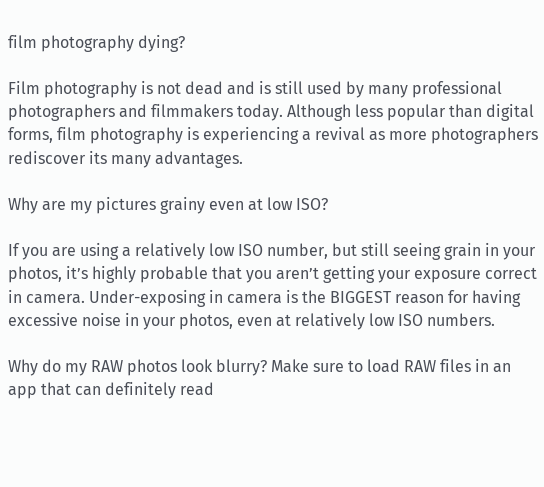film photography dying?

Film photography is not dead and is still used by many professional photographers and filmmakers today. Although less popular than digital forms, film photography is experiencing a revival as more photographers rediscover its many advantages.

Why are my pictures grainy even at low ISO?

If you are using a relatively low ISO number, but still seeing grain in your photos, it’s highly probable that you aren’t getting your exposure correct in camera. Under-exposing in camera is the BIGGEST reason for having excessive noise in your photos, even at relatively low ISO numbers.

Why do my RAW photos look blurry? Make sure to load RAW files in an app that can definitely read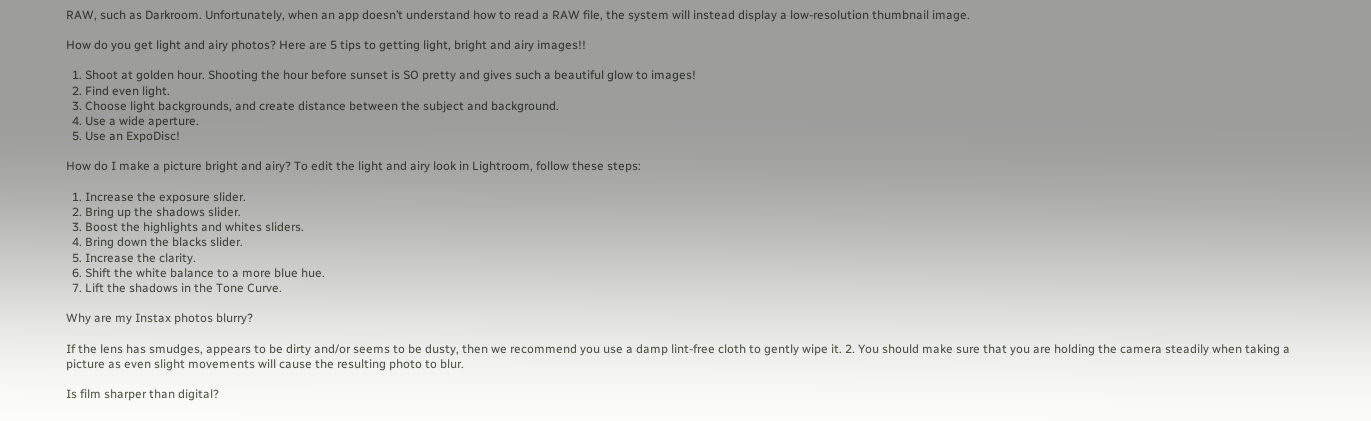RAW, such as Darkroom. Unfortunately, when an app doesn’t understand how to read a RAW file, the system will instead display a low-resolution thumbnail image.

How do you get light and airy photos? Here are 5 tips to getting light, bright and airy images!!

  1. Shoot at golden hour. Shooting the hour before sunset is SO pretty and gives such a beautiful glow to images!
  2. Find even light.
  3. Choose light backgrounds, and create distance between the subject and background.
  4. Use a wide aperture.
  5. Use an ExpoDisc!

How do I make a picture bright and airy? To edit the light and airy look in Lightroom, follow these steps:

  1. Increase the exposure slider.
  2. Bring up the shadows slider.
  3. Boost the highlights and whites sliders.
  4. Bring down the blacks slider.
  5. Increase the clarity.
  6. Shift the white balance to a more blue hue.
  7. Lift the shadows in the Tone Curve.

Why are my Instax photos blurry?

If the lens has smudges, appears to be dirty and/or seems to be dusty, then we recommend you use a damp lint-free cloth to gently wipe it. 2. You should make sure that you are holding the camera steadily when taking a picture as even slight movements will cause the resulting photo to blur.

Is film sharper than digital?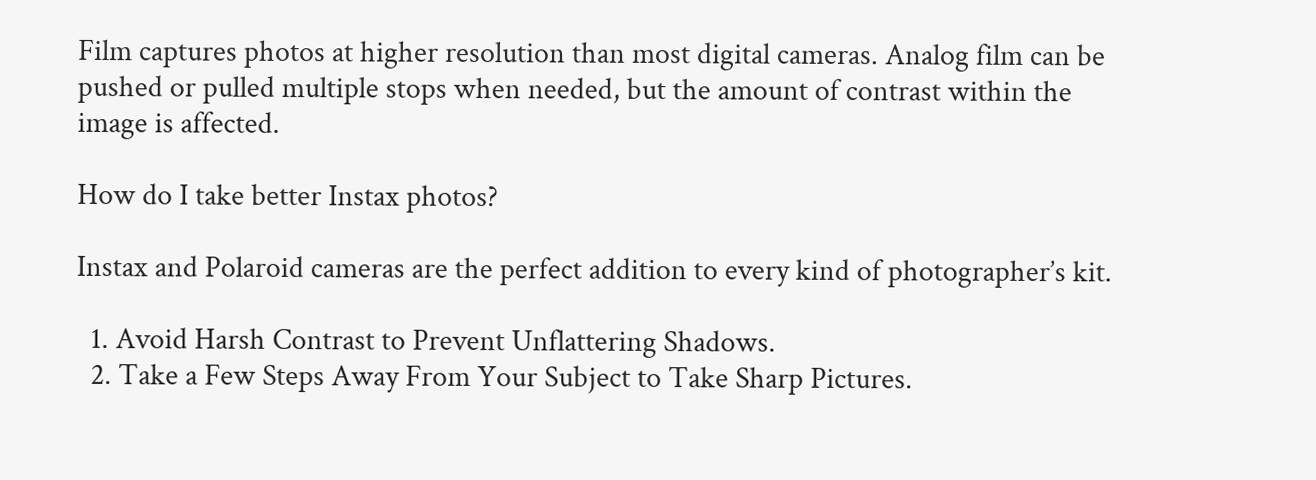Film captures photos at higher resolution than most digital cameras. Analog film can be pushed or pulled multiple stops when needed, but the amount of contrast within the image is affected.

How do I take better Instax photos?

Instax and Polaroid cameras are the perfect addition to every kind of photographer’s kit.

  1. Avoid Harsh Contrast to Prevent Unflattering Shadows.
  2. Take a Few Steps Away From Your Subject to Take Sharp Pictures.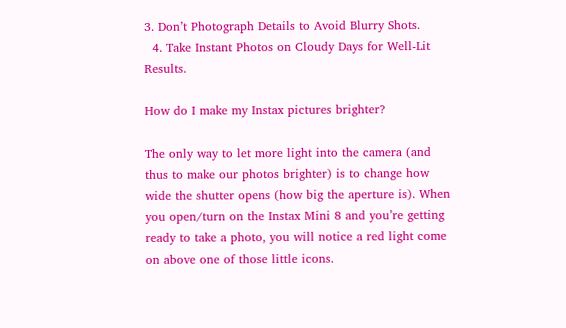3. Don’t Photograph Details to Avoid Blurry Shots.
  4. Take Instant Photos on Cloudy Days for Well-Lit Results.

How do I make my Instax pictures brighter?

The only way to let more light into the camera (and thus to make our photos brighter) is to change how wide the shutter opens (how big the aperture is). When you open/turn on the Instax Mini 8 and you’re getting ready to take a photo, you will notice a red light come on above one of those little icons.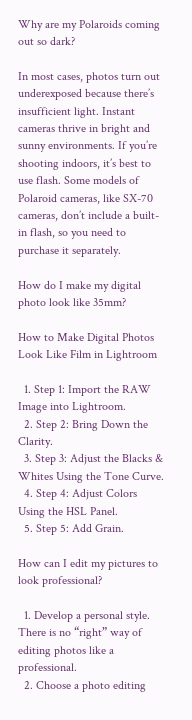Why are my Polaroids coming out so dark?

In most cases, photos turn out underexposed because there’s insufficient light. Instant cameras thrive in bright and sunny environments. If you’re shooting indoors, it’s best to use flash. Some models of Polaroid cameras, like SX-70 cameras, don’t include a built-in flash, so you need to purchase it separately.

How do I make my digital photo look like 35mm?

How to Make Digital Photos Look Like Film in Lightroom

  1. Step 1: Import the RAW Image into Lightroom.
  2. Step 2: Bring Down the Clarity.
  3. Step 3: Adjust the Blacks & Whites Using the Tone Curve.
  4. Step 4: Adjust Colors Using the HSL Panel.
  5. Step 5: Add Grain.

How can I edit my pictures to look professional?

  1. Develop a personal style. There is no “right” way of editing photos like a professional.
  2. Choose a photo editing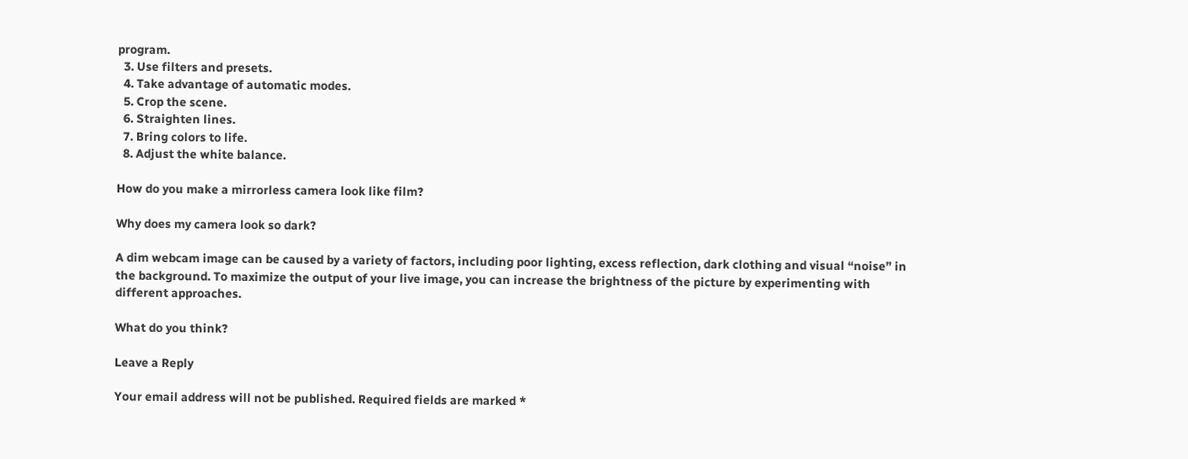program.
  3. Use filters and presets.
  4. Take advantage of automatic modes.
  5. Crop the scene.
  6. Straighten lines.
  7. Bring colors to life.
  8. Adjust the white balance.

How do you make a mirrorless camera look like film?

Why does my camera look so dark?

A dim webcam image can be caused by a variety of factors, including poor lighting, excess reflection, dark clothing and visual “noise” in the background. To maximize the output of your live image, you can increase the brightness of the picture by experimenting with different approaches.

What do you think?

Leave a Reply

Your email address will not be published. Required fields are marked *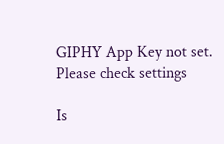GIPHY App Key not set. Please check settings

Is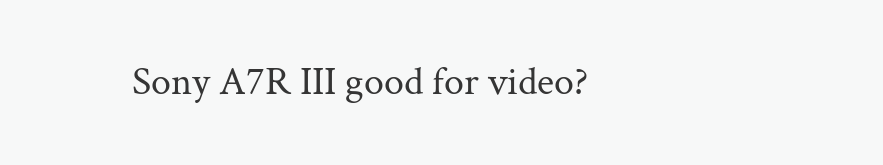Sony A7R III good for video?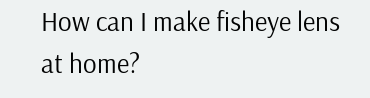How can I make fisheye lens at home?